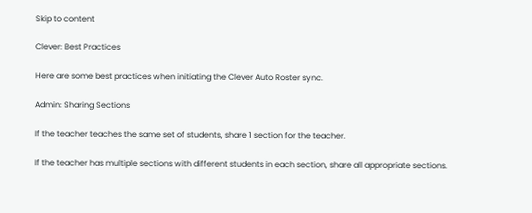Skip to content

Clever: Best Practices

Here are some best practices when initiating the Clever Auto Roster sync.

Admin: Sharing Sections

If the teacher teaches the same set of students, share 1 section for the teacher.

If the teacher has multiple sections with different students in each section, share all appropriate sections.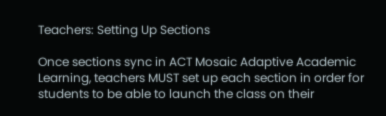Teachers: Setting Up Sections

Once sections sync in ACT Mosaic Adaptive Academic Learning, teachers MUST set up each section in order for students to be able to launch the class on their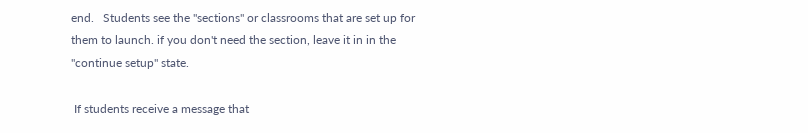end.   Students see the "sections" or classrooms that are set up for them to launch. if you don't need the section, leave it in in the "continue setup" state.

 If students receive a message that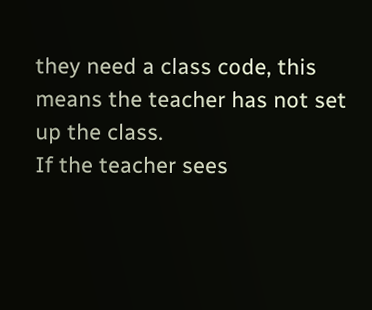they need a class code, this means the teacher has not set up the class.
If the teacher sees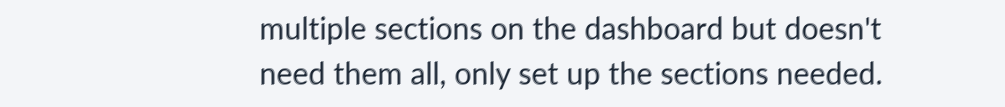multiple sections on the dashboard but doesn't need them all, only set up the sections needed.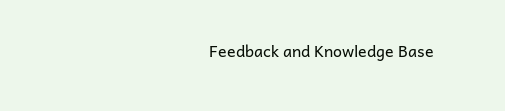Feedback and Knowledge Base